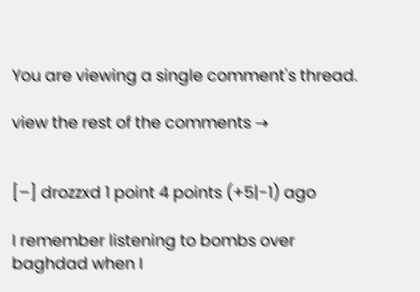You are viewing a single comment's thread.

view the rest of the comments →


[–] drozzxd 1 point 4 points (+5|-1) ago

I remember listening to bombs over baghdad when I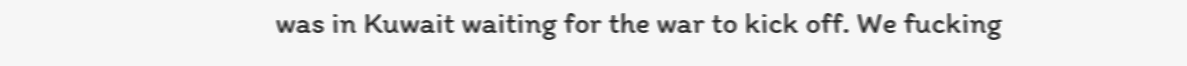was in Kuwait waiting for the war to kick off. We fucking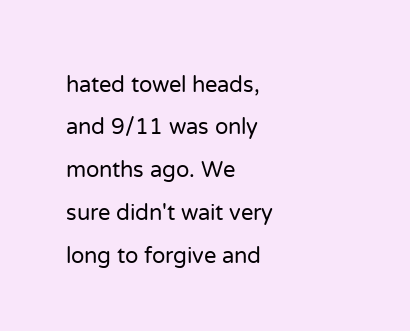hated towel heads, and 9/11 was only months ago. We sure didn't wait very long to forgive and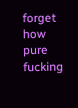forget how pure fucking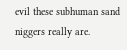evil these subhuman sand niggers really are.